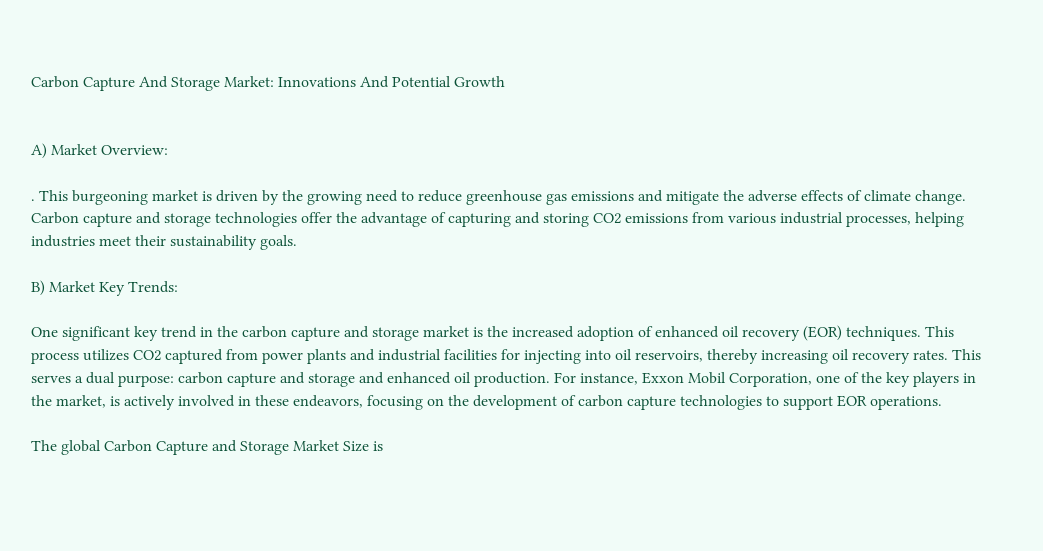Carbon Capture And Storage Market: Innovations And Potential Growth


A) Market Overview:

. This burgeoning market is driven by the growing need to reduce greenhouse gas emissions and mitigate the adverse effects of climate change. Carbon capture and storage technologies offer the advantage of capturing and storing CO2 emissions from various industrial processes, helping industries meet their sustainability goals.

B) Market Key Trends:

One significant key trend in the carbon capture and storage market is the increased adoption of enhanced oil recovery (EOR) techniques. This process utilizes CO2 captured from power plants and industrial facilities for injecting into oil reservoirs, thereby increasing oil recovery rates. This serves a dual purpose: carbon capture and storage and enhanced oil production. For instance, Exxon Mobil Corporation, one of the key players in the market, is actively involved in these endeavors, focusing on the development of carbon capture technologies to support EOR operations.

The global Carbon Capture and Storage Market Size is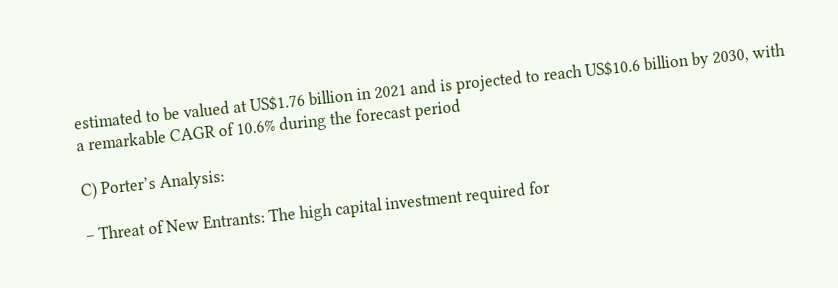estimated to be valued at US$1.76 billion in 2021 and is projected to reach US$10.6 billion by 2030, with a remarkable CAGR of 10.6% during the forecast period

C) Porter’s Analysis:

– Threat of New Entrants: The high capital investment required for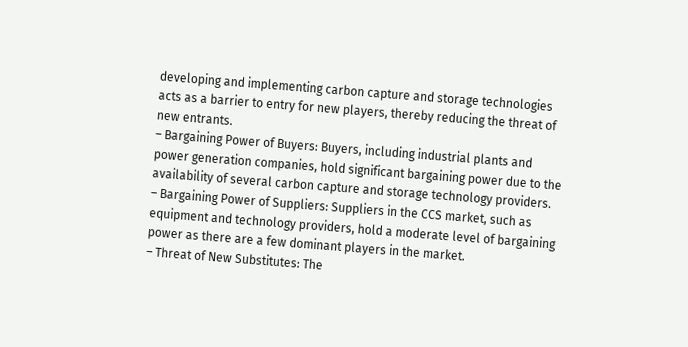developing and implementing carbon capture and storage technologies acts as a barrier to entry for new players, thereby reducing the threat of new entrants.
– Bargaining Power of Buyers: Buyers, including industrial plants and power generation companies, hold significant bargaining power due to the availability of several carbon capture and storage technology providers.
– Bargaining Power of Suppliers: Suppliers in the CCS market, such as equipment and technology providers, hold a moderate level of bargaining power as there are a few dominant players in the market.
– Threat of New Substitutes: The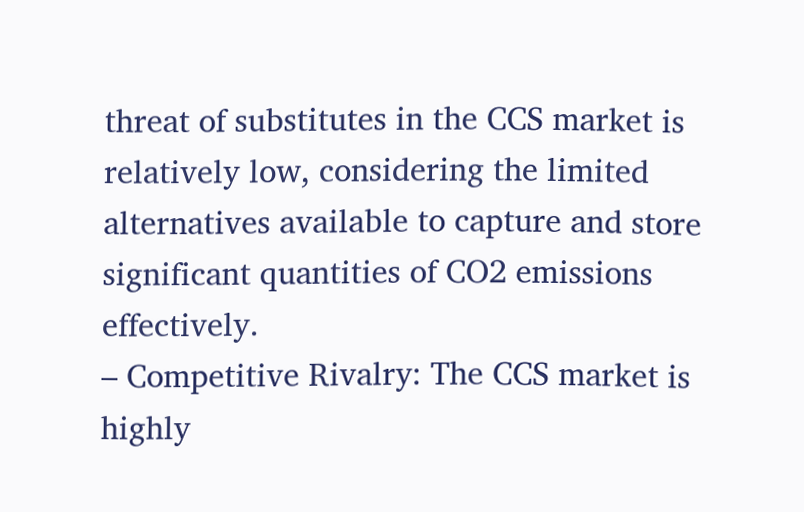threat of substitutes in the CCS market is relatively low, considering the limited alternatives available to capture and store significant quantities of CO2 emissions effectively.
– Competitive Rivalry: The CCS market is highly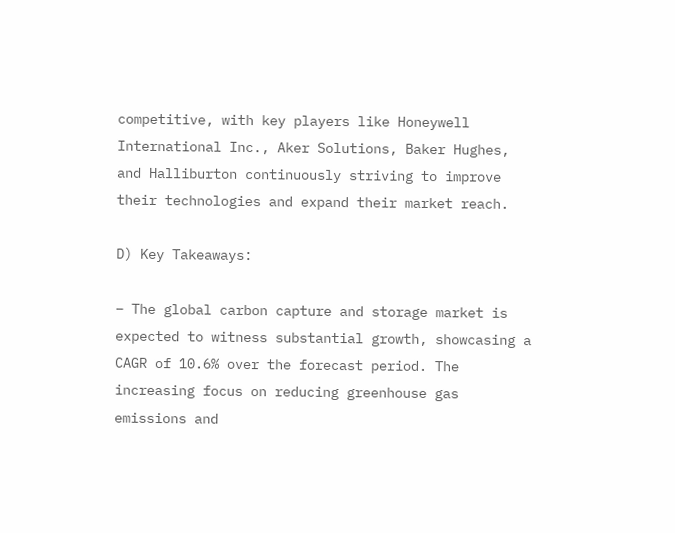competitive, with key players like Honeywell International Inc., Aker Solutions, Baker Hughes, and Halliburton continuously striving to improve their technologies and expand their market reach.

D) Key Takeaways:

– The global carbon capture and storage market is expected to witness substantial growth, showcasing a CAGR of 10.6% over the forecast period. The increasing focus on reducing greenhouse gas emissions and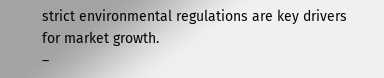strict environmental regulations are key drivers for market growth.
–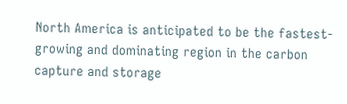North America is anticipated to be the fastest-growing and dominating region in the carbon capture and storage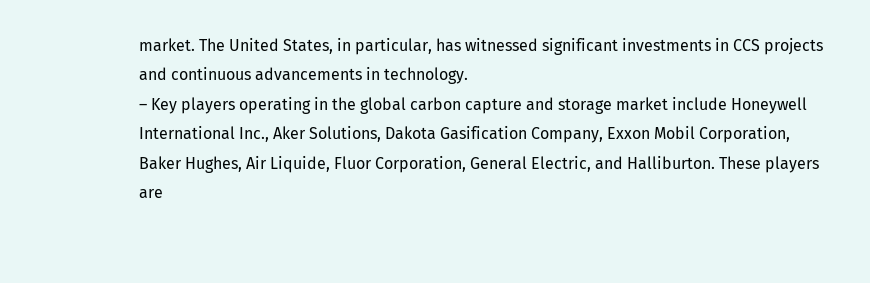market. The United States, in particular, has witnessed significant investments in CCS projects and continuous advancements in technology.
– Key players operating in the global carbon capture and storage market include Honeywell International Inc., Aker Solutions, Dakota Gasification Company, Exxon Mobil Corporation, Baker Hughes, Air Liquide, Fluor Corporation, General Electric, and Halliburton. These players are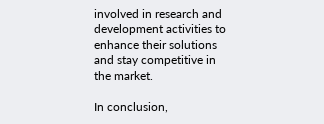involved in research and development activities to enhance their solutions and stay competitive in the market.

In conclusion,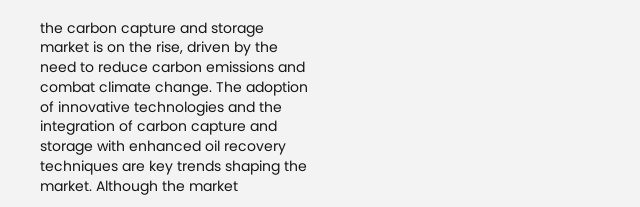the carbon capture and storage market is on the rise, driven by the need to reduce carbon emissions and combat climate change. The adoption of innovative technologies and the integration of carbon capture and storage with enhanced oil recovery techniques are key trends shaping the market. Although the market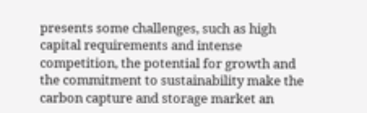presents some challenges, such as high capital requirements and intense competition, the potential for growth and the commitment to sustainability make the carbon capture and storage market an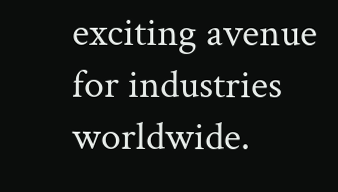exciting avenue for industries worldwide.